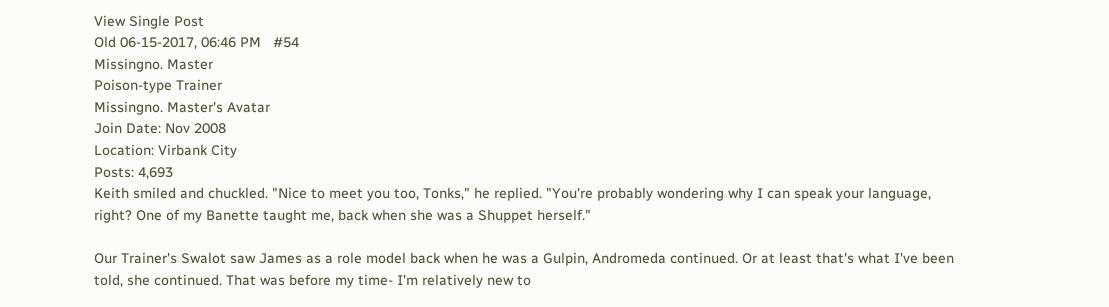View Single Post
Old 06-15-2017, 06:46 PM   #54
Missingno. Master
Poison-type Trainer
Missingno. Master's Avatar
Join Date: Nov 2008
Location: Virbank City
Posts: 4,693
Keith smiled and chuckled. "Nice to meet you too, Tonks," he replied. "You're probably wondering why I can speak your language, right? One of my Banette taught me, back when she was a Shuppet herself."

Our Trainer's Swalot saw James as a role model back when he was a Gulpin, Andromeda continued. Or at least that's what I've been told, she continued. That was before my time- I'm relatively new to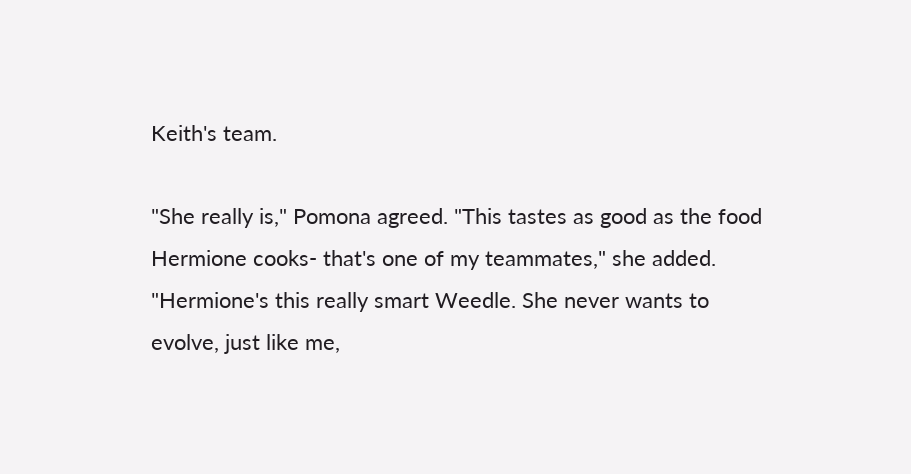Keith's team.

"She really is," Pomona agreed. "This tastes as good as the food Hermione cooks- that's one of my teammates," she added. "Hermione's this really smart Weedle. She never wants to evolve, just like me,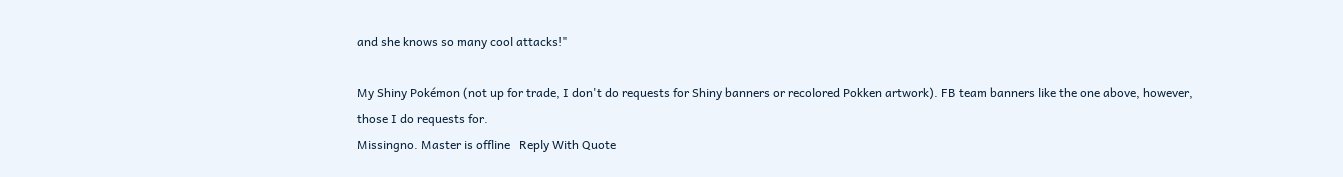and she knows so many cool attacks!"

My Shiny Pokémon (not up for trade, I don't do requests for Shiny banners or recolored Pokken artwork). FB team banners like the one above, however, those I do requests for.
Missingno. Master is offline   Reply With Quote